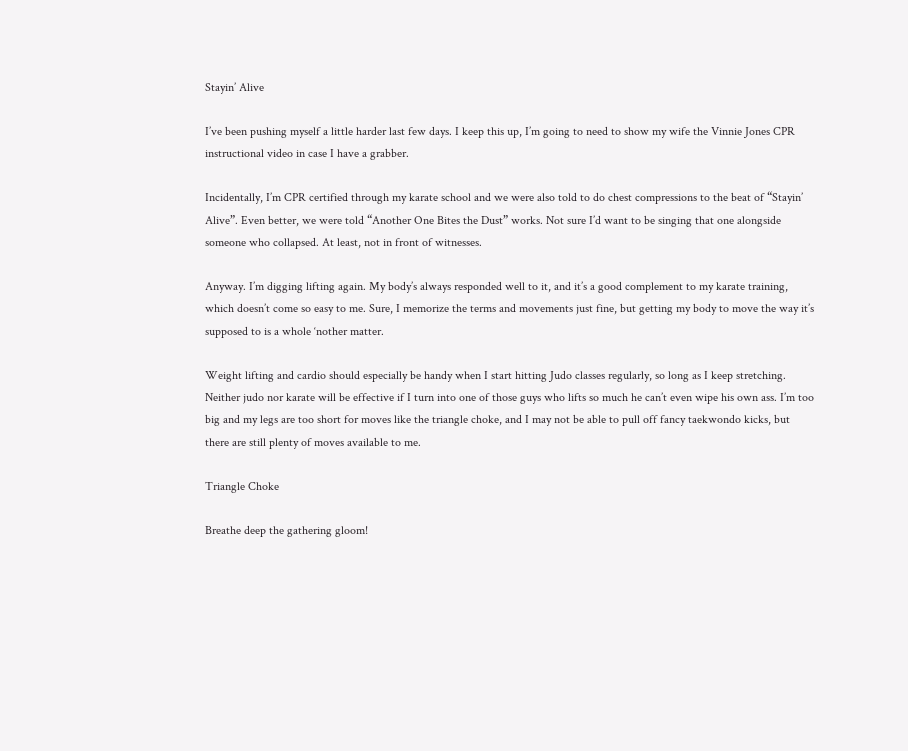Stayin’ Alive

I’ve been pushing myself a little harder last few days. I keep this up, I’m going to need to show my wife the Vinnie Jones CPR instructional video in case I have a grabber.

Incidentally, I’m CPR certified through my karate school and we were also told to do chest compressions to the beat of “Stayin’ Alive”. Even better, we were told “Another One Bites the Dust” works. Not sure I’d want to be singing that one alongside someone who collapsed. At least, not in front of witnesses.

Anyway. I’m digging lifting again. My body’s always responded well to it, and it’s a good complement to my karate training, which doesn’t come so easy to me. Sure, I memorize the terms and movements just fine, but getting my body to move the way it’s supposed to is a whole ‘nother matter.

Weight lifting and cardio should especially be handy when I start hitting Judo classes regularly, so long as I keep stretching. Neither judo nor karate will be effective if I turn into one of those guys who lifts so much he can’t even wipe his own ass. I’m too big and my legs are too short for moves like the triangle choke, and I may not be able to pull off fancy taekwondo kicks, but there are still plenty of moves available to me.

Triangle Choke

Breathe deep the gathering gloom!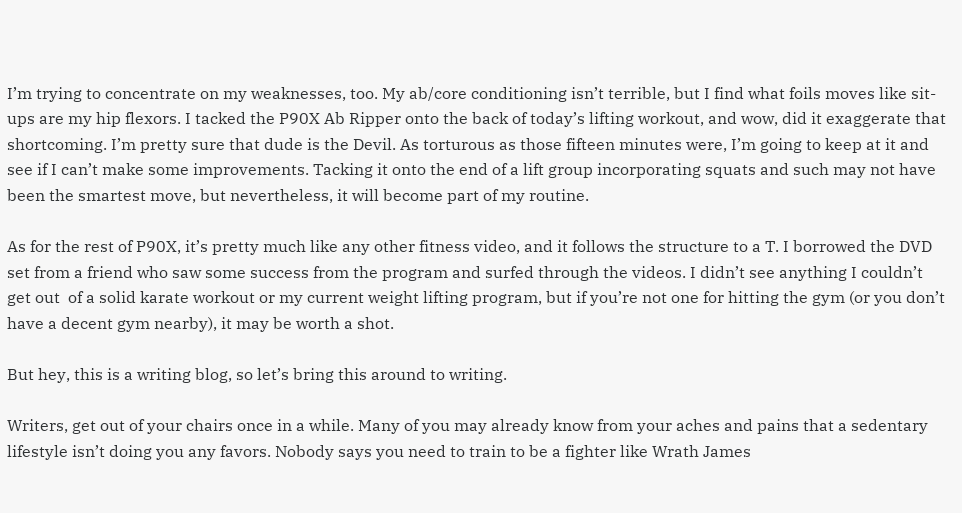I’m trying to concentrate on my weaknesses, too. My ab/core conditioning isn’t terrible, but I find what foils moves like sit-ups are my hip flexors. I tacked the P90X Ab Ripper onto the back of today’s lifting workout, and wow, did it exaggerate that shortcoming. I’m pretty sure that dude is the Devil. As torturous as those fifteen minutes were, I’m going to keep at it and see if I can’t make some improvements. Tacking it onto the end of a lift group incorporating squats and such may not have been the smartest move, but nevertheless, it will become part of my routine.

As for the rest of P90X, it’s pretty much like any other fitness video, and it follows the structure to a T. I borrowed the DVD set from a friend who saw some success from the program and surfed through the videos. I didn’t see anything I couldn’t get out  of a solid karate workout or my current weight lifting program, but if you’re not one for hitting the gym (or you don’t have a decent gym nearby), it may be worth a shot.

But hey, this is a writing blog, so let’s bring this around to writing.

Writers, get out of your chairs once in a while. Many of you may already know from your aches and pains that a sedentary lifestyle isn’t doing you any favors. Nobody says you need to train to be a fighter like Wrath James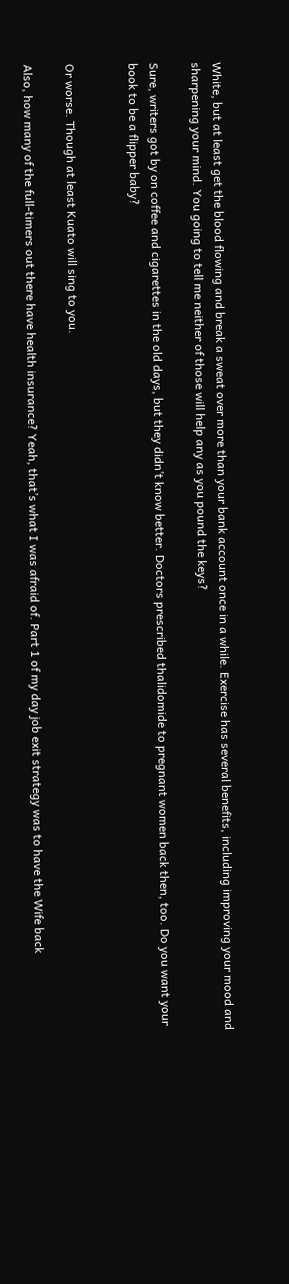White, but at least get the blood flowing and break a sweat over more than your bank account once in a while. Exercise has several benefits, including improving your mood and sharpening your mind. You going to tell me neither of those will help any as you pound the keys?

Sure, writers got by on coffee and cigarettes in the old days, but they didn’t know better. Doctors prescribed thalidomide to pregnant women back then, too. Do you want your book to be a flipper baby?


Or worse. Though at least Kuato will sing to you.

Also, how many of the full-timers out there have health insurance? Yeah, that’s what I was afraid of. Part 1 of my day job exit strategy was to have the Wife back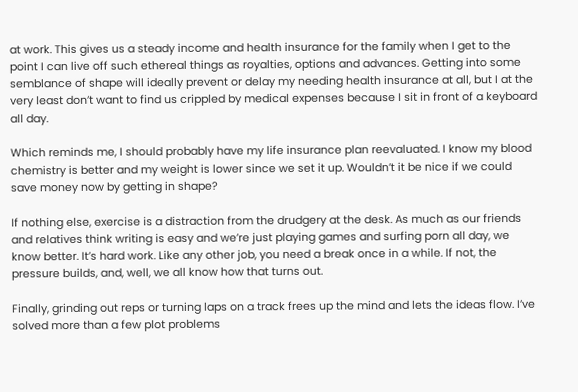at work. This gives us a steady income and health insurance for the family when I get to the point I can live off such ethereal things as royalties, options and advances. Getting into some semblance of shape will ideally prevent or delay my needing health insurance at all, but I at the very least don’t want to find us crippled by medical expenses because I sit in front of a keyboard all day.

Which reminds me, I should probably have my life insurance plan reevaluated. I know my blood chemistry is better and my weight is lower since we set it up. Wouldn’t it be nice if we could save money now by getting in shape?

If nothing else, exercise is a distraction from the drudgery at the desk. As much as our friends and relatives think writing is easy and we’re just playing games and surfing porn all day, we know better. It’s hard work. Like any other job, you need a break once in a while. If not, the pressure builds, and, well, we all know how that turns out.

Finally, grinding out reps or turning laps on a track frees up the mind and lets the ideas flow. I’ve solved more than a few plot problems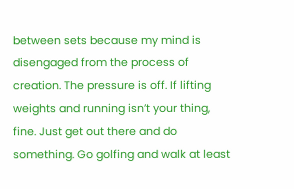between sets because my mind is disengaged from the process of creation. The pressure is off. If lifting weights and running isn’t your thing, fine. Just get out there and do something. Go golfing and walk at least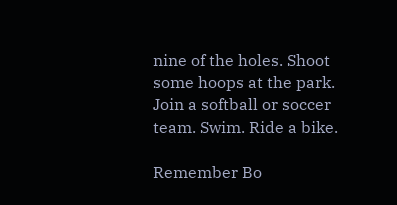nine of the holes. Shoot some hoops at the park. Join a softball or soccer team. Swim. Ride a bike.

Remember Bo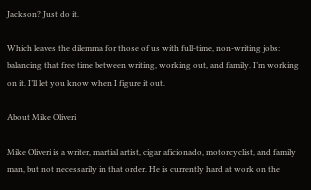Jackson? Just do it.

Which leaves the dilemma for those of us with full-time, non-writing jobs: balancing that free time between writing, working out, and family. I’m working on it. I’ll let you know when I figure it out.

About Mike Oliveri

Mike Oliveri is a writer, martial artist, cigar aficionado, motorcyclist, and family man, but not necessarily in that order. He is currently hard at work on the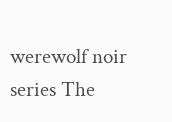werewolf noir series The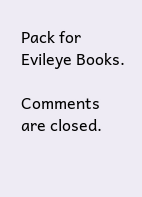Pack for Evileye Books.

Comments are closed.